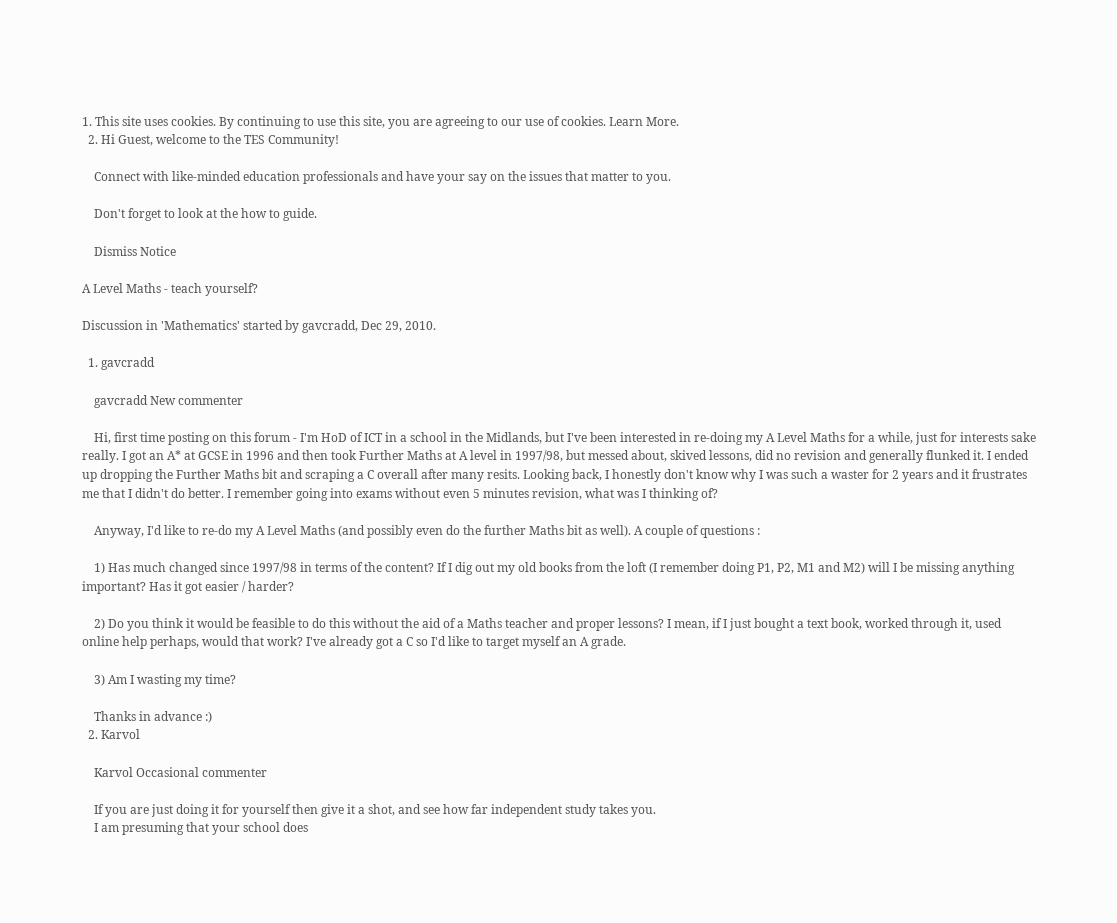1. This site uses cookies. By continuing to use this site, you are agreeing to our use of cookies. Learn More.
  2. Hi Guest, welcome to the TES Community!

    Connect with like-minded education professionals and have your say on the issues that matter to you.

    Don't forget to look at the how to guide.

    Dismiss Notice

A Level Maths - teach yourself?

Discussion in 'Mathematics' started by gavcradd, Dec 29, 2010.

  1. gavcradd

    gavcradd New commenter

    Hi, first time posting on this forum - I'm HoD of ICT in a school in the Midlands, but I've been interested in re-doing my A Level Maths for a while, just for interests sake really. I got an A* at GCSE in 1996 and then took Further Maths at A level in 1997/98, but messed about, skived lessons, did no revision and generally flunked it. I ended up dropping the Further Maths bit and scraping a C overall after many resits. Looking back, I honestly don't know why I was such a waster for 2 years and it frustrates me that I didn't do better. I remember going into exams without even 5 minutes revision, what was I thinking of?

    Anyway, I'd like to re-do my A Level Maths (and possibly even do the further Maths bit as well). A couple of questions :

    1) Has much changed since 1997/98 in terms of the content? If I dig out my old books from the loft (I remember doing P1, P2, M1 and M2) will I be missing anything important? Has it got easier / harder?

    2) Do you think it would be feasible to do this without the aid of a Maths teacher and proper lessons? I mean, if I just bought a text book, worked through it, used online help perhaps, would that work? I've already got a C so I'd like to target myself an A grade.

    3) Am I wasting my time?

    Thanks in advance :)
  2. Karvol

    Karvol Occasional commenter

    If you are just doing it for yourself then give it a shot, and see how far independent study takes you.
    I am presuming that your school does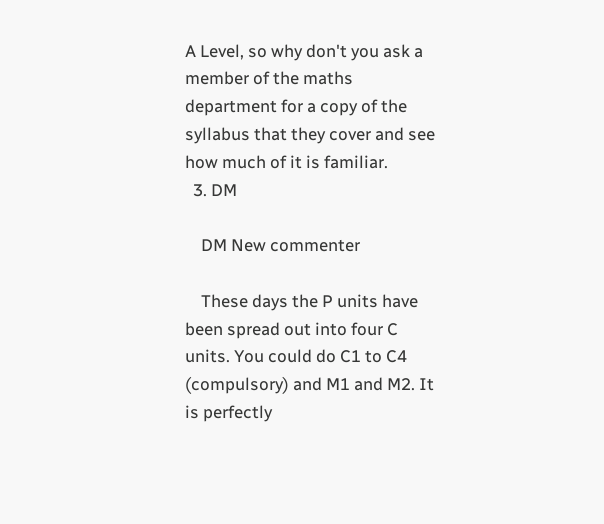A Level, so why don't you ask a member of the maths department for a copy of the syllabus that they cover and see how much of it is familiar.
  3. DM

    DM New commenter

    These days the P units have been spread out into four C units. You could do C1 to C4 (compulsory) and M1 and M2. It is perfectly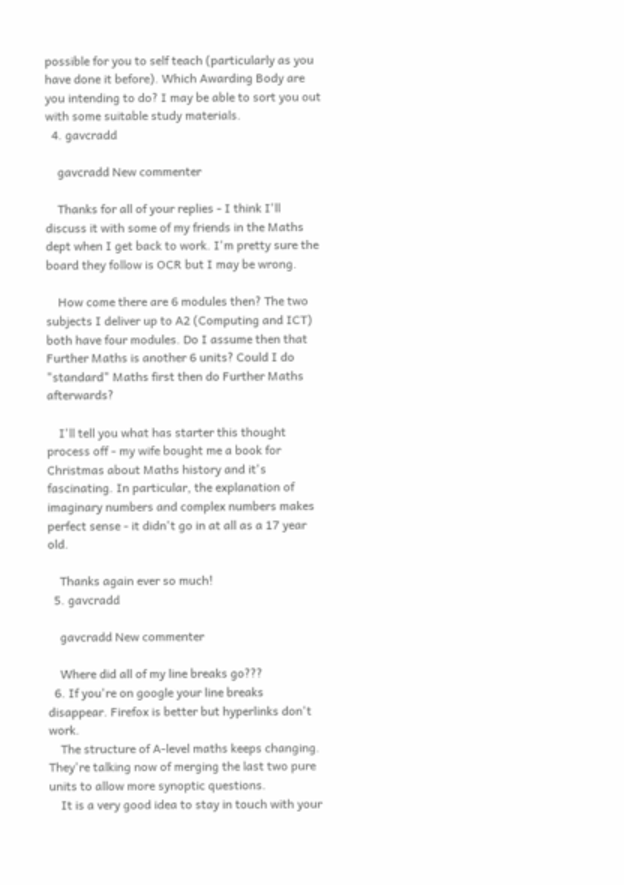possible for you to self teach (particularly as you have done it before). Which Awarding Body are you intending to do? I may be able to sort you out with some suitable study materials.
  4. gavcradd

    gavcradd New commenter

    Thanks for all of your replies - I think I'll discuss it with some of my friends in the Maths dept when I get back to work. I'm pretty sure the board they follow is OCR but I may be wrong.

    How come there are 6 modules then? The two subjects I deliver up to A2 (Computing and ICT) both have four modules. Do I assume then that Further Maths is another 6 units? Could I do "standard" Maths first then do Further Maths afterwards?

    I'll tell you what has starter this thought process off - my wife bought me a book for Christmas about Maths history and it's fascinating. In particular, the explanation of imaginary numbers and complex numbers makes perfect sense - it didn't go in at all as a 17 year old.

    Thanks again ever so much!
  5. gavcradd

    gavcradd New commenter

    Where did all of my line breaks go???
  6. If you're on google your line breaks disappear. Firefox is better but hyperlinks don't work.
    The structure of A-level maths keeps changing. They're talking now of merging the last two pure units to allow more synoptic questions.
    It is a very good idea to stay in touch with your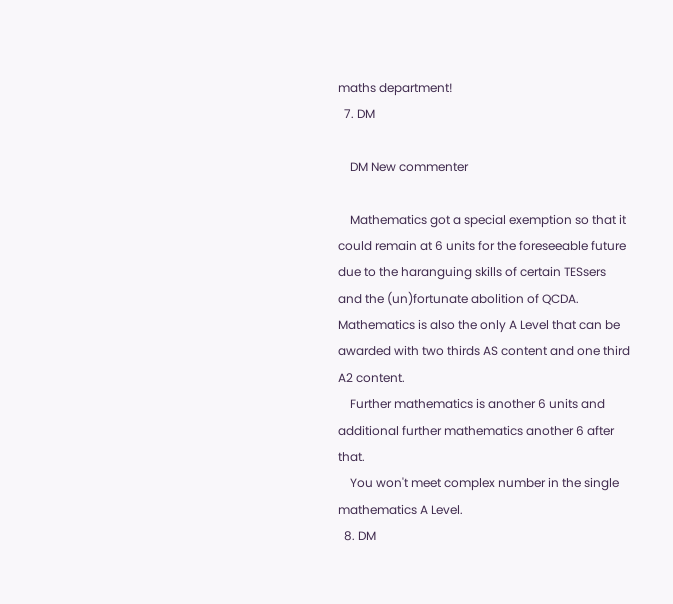maths department!
  7. DM

    DM New commenter

    Mathematics got a special exemption so that it could remain at 6 units for the foreseeable future due to the haranguing skills of certain TESsers and the (un)fortunate abolition of QCDA. Mathematics is also the only A Level that can be awarded with two thirds AS content and one third A2 content.
    Further mathematics is another 6 units and additional further mathematics another 6 after that.
    You won't meet complex number in the single mathematics A Level.
  8. DM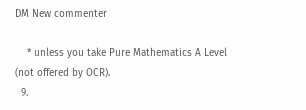DM New commenter

    * unless you take Pure Mathematics A Level (not offered by OCR).
  9.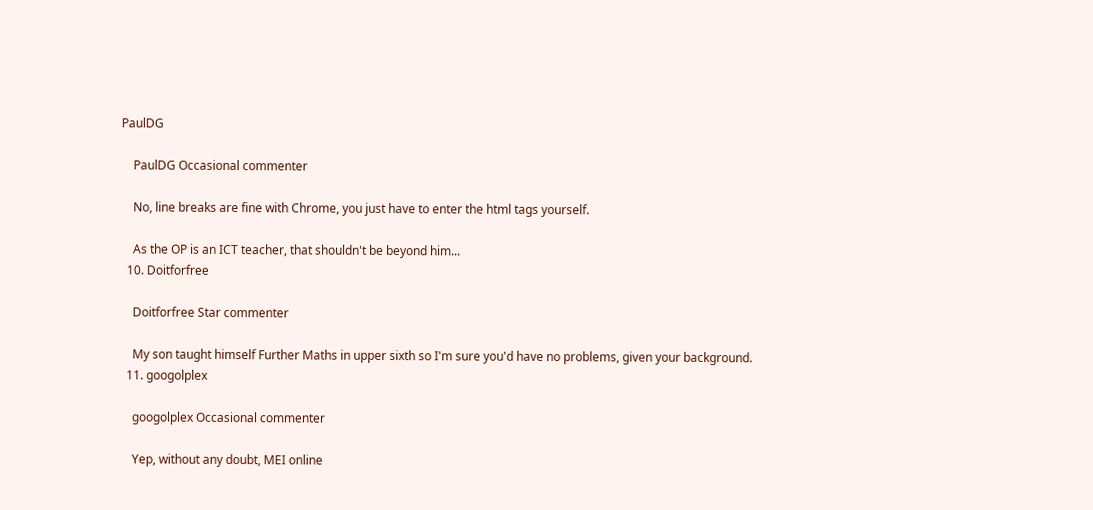PaulDG

    PaulDG Occasional commenter

    No, line breaks are fine with Chrome, you just have to enter the html tags yourself.

    As the OP is an ICT teacher, that shouldn't be beyond him...
  10. Doitforfree

    Doitforfree Star commenter

    My son taught himself Further Maths in upper sixth so I'm sure you'd have no problems, given your background.
  11. googolplex

    googolplex Occasional commenter

    Yep, without any doubt, MEI online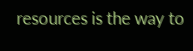resources is the way to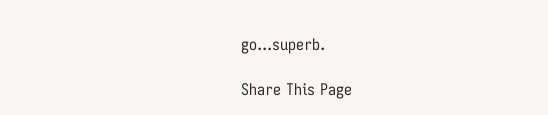go...superb.

Share This Page